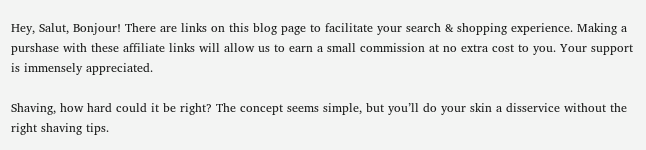Hey, Salut, Bonjour! There are links on this blog page to facilitate your search & shopping experience. Making a purshase with these affiliate links will allow us to earn a small commission at no extra cost to you. Your support is immensely appreciated.

Shaving, how hard could it be right? The concept seems simple, but you’ll do your skin a disservice without the right shaving tips.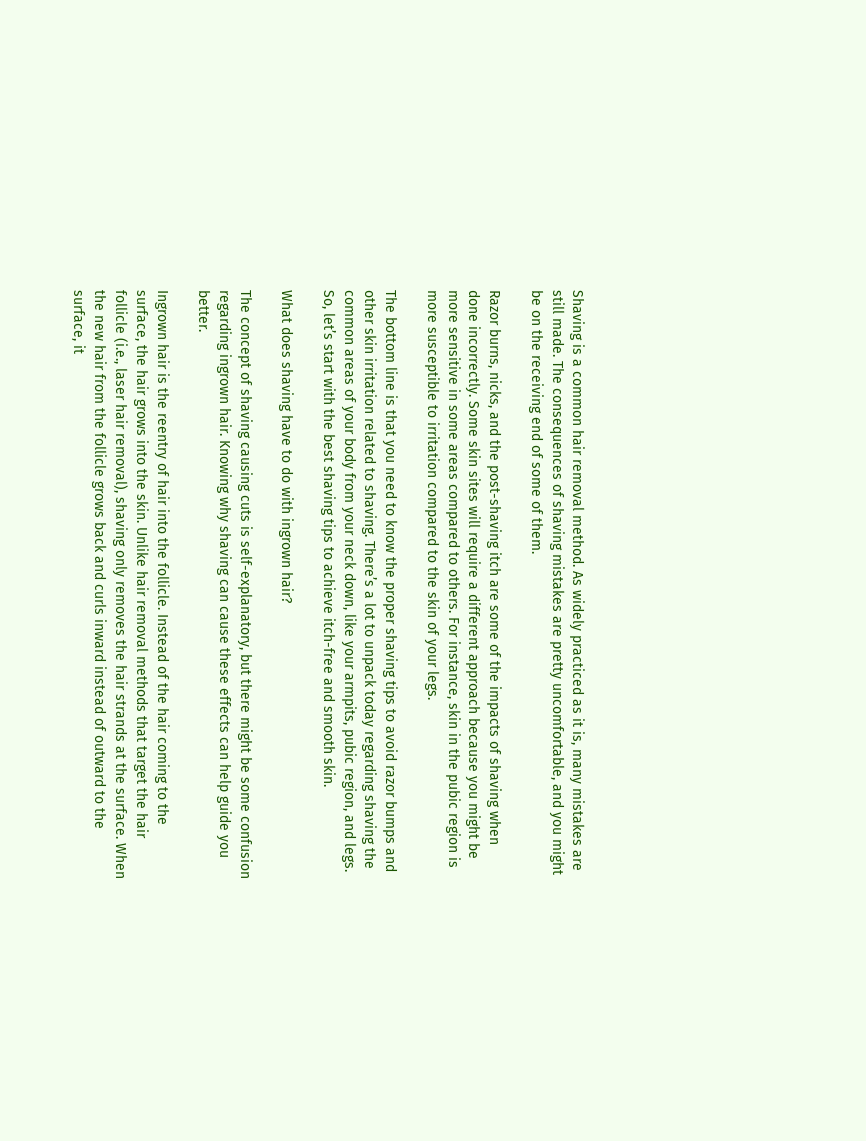Shaving is a common hair removal method. As widely practiced as it is, many mistakes are still made. The consequences of shaving mistakes are pretty uncomfortable, and you might be on the receiving end of some of them.

Razor burns, nicks, and the post-shaving itch are some of the impacts of shaving when done incorrectly. Some skin sites will require a different approach because you might be more sensitive in some areas compared to others. For instance, skin in the pubic region is more susceptible to irritation compared to the skin of your legs.

The bottom line is that you need to know the proper shaving tips to avoid razor bumps and other skin irritation related to shaving. There’s a lot to unpack today regarding shaving the common areas of your body from your neck down, like your armpits, pubic region, and legs. So, let’s start with the best shaving tips to achieve itch-free and smooth skin.

What does shaving have to do with ingrown hair?

The concept of shaving causing cuts is self-explanatory, but there might be some confusion regarding ingrown hair. Knowing why shaving can cause these effects can help guide you better.

Ingrown hair is the reentry of hair into the follicle. Instead of the hair coming to the surface, the hair grows into the skin. Unlike hair removal methods that target the hair follicle (i.e., laser hair removal), shaving only removes the hair strands at the surface. When the new hair from the follicle grows back and curls inward instead of outward to the surface, it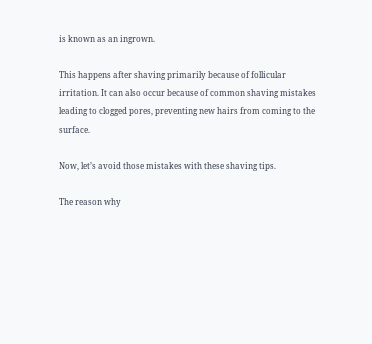is known as an ingrown.

This happens after shaving primarily because of follicular irritation. It can also occur because of common shaving mistakes leading to clogged pores, preventing new hairs from coming to the surface.

Now, let’s avoid those mistakes with these shaving tips.

The reason why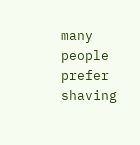many people prefer shaving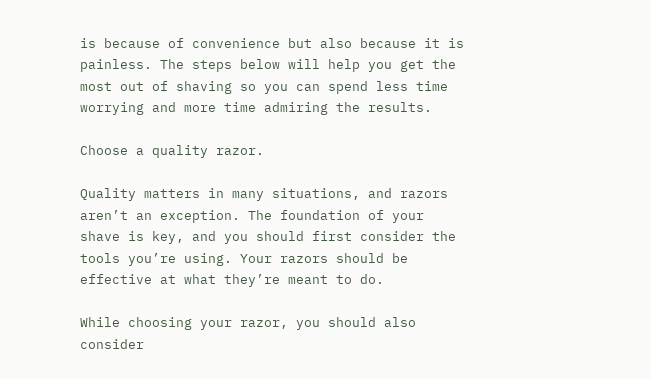is because of convenience but also because it is painless. The steps below will help you get the most out of shaving so you can spend less time worrying and more time admiring the results.

Choose a quality razor.

Quality matters in many situations, and razors aren’t an exception. The foundation of your shave is key, and you should first consider the tools you’re using. Your razors should be effective at what they’re meant to do.

While choosing your razor, you should also consider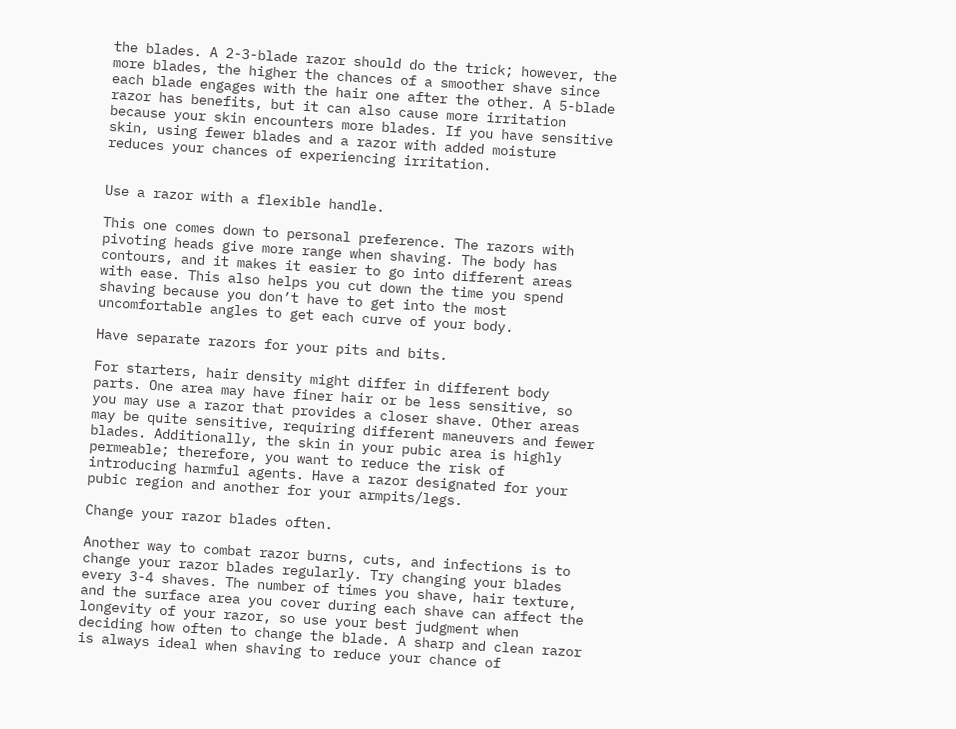the blades. A 2-3-blade razor should do the trick; however, the more blades, the higher the chances of a smoother shave since each blade engages with the hair one after the other. A 5-blade razor has benefits, but it can also cause more irritation because your skin encounters more blades. If you have sensitive skin, using fewer blades and a razor with added moisture reduces your chances of experiencing irritation.


Use a razor with a flexible handle.

This one comes down to personal preference. The razors with pivoting heads give more range when shaving. The body has contours, and it makes it easier to go into different areas with ease. This also helps you cut down the time you spend shaving because you don’t have to get into the most uncomfortable angles to get each curve of your body.

Have separate razors for your pits and bits.

For starters, hair density might differ in different body parts. One area may have finer hair or be less sensitive, so you may use a razor that provides a closer shave. Other areas may be quite sensitive, requiring different maneuvers and fewer blades. Additionally, the skin in your pubic area is highly permeable; therefore, you want to reduce the risk of introducing harmful agents. Have a razor designated for your pubic region and another for your armpits/legs.

Change your razor blades often.

Another way to combat razor burns, cuts, and infections is to change your razor blades regularly. Try changing your blades every 3-4 shaves. The number of times you shave, hair texture, and the surface area you cover during each shave can affect the longevity of your razor, so use your best judgment when deciding how often to change the blade. A sharp and clean razor is always ideal when shaving to reduce your chance of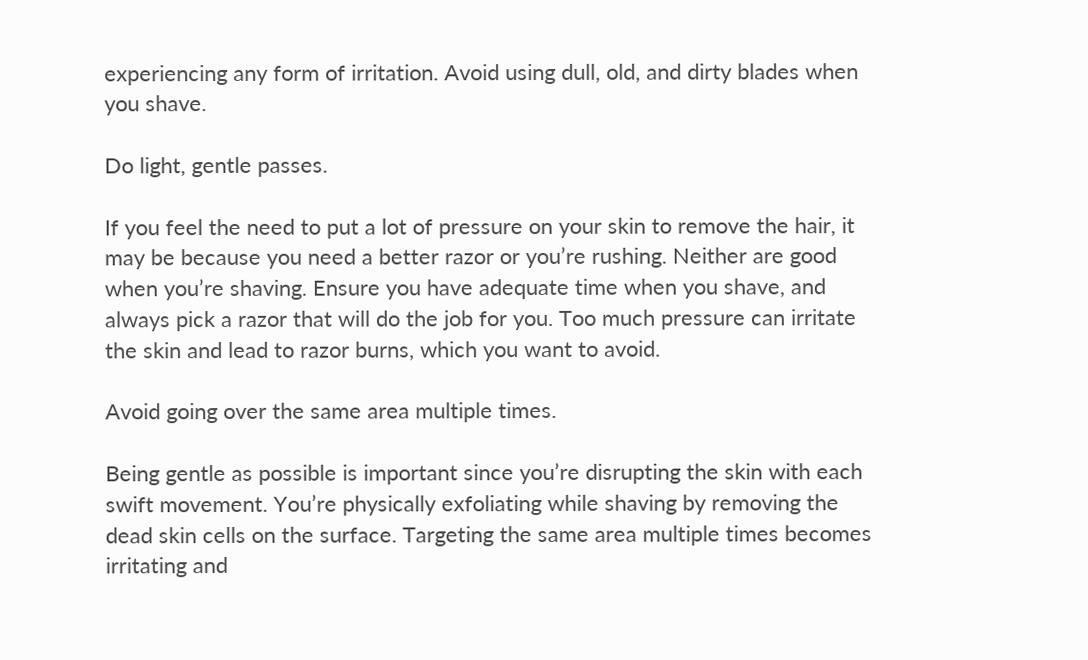experiencing any form of irritation. Avoid using dull, old, and dirty blades when you shave.

Do light, gentle passes.

If you feel the need to put a lot of pressure on your skin to remove the hair, it may be because you need a better razor or you’re rushing. Neither are good when you’re shaving. Ensure you have adequate time when you shave, and always pick a razor that will do the job for you. Too much pressure can irritate the skin and lead to razor burns, which you want to avoid.

Avoid going over the same area multiple times.

Being gentle as possible is important since you’re disrupting the skin with each swift movement. You’re physically exfoliating while shaving by removing the dead skin cells on the surface. Targeting the same area multiple times becomes irritating and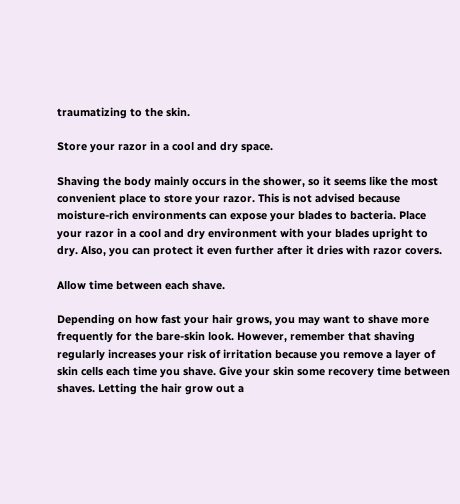traumatizing to the skin.

Store your razor in a cool and dry space.

Shaving the body mainly occurs in the shower, so it seems like the most convenient place to store your razor. This is not advised because moisture-rich environments can expose your blades to bacteria. Place your razor in a cool and dry environment with your blades upright to dry. Also, you can protect it even further after it dries with razor covers.

Allow time between each shave.

Depending on how fast your hair grows, you may want to shave more frequently for the bare-skin look. However, remember that shaving regularly increases your risk of irritation because you remove a layer of skin cells each time you shave. Give your skin some recovery time between shaves. Letting the hair grow out a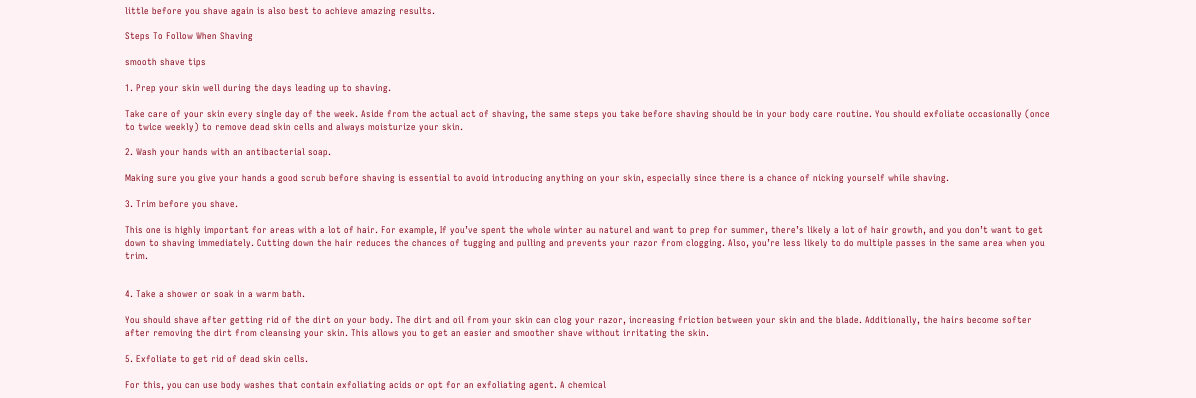little before you shave again is also best to achieve amazing results.

Steps To Follow When Shaving

smooth shave tips

1. Prep your skin well during the days leading up to shaving.

Take care of your skin every single day of the week. Aside from the actual act of shaving, the same steps you take before shaving should be in your body care routine. You should exfoliate occasionally (once to twice weekly) to remove dead skin cells and always moisturize your skin.

2. Wash your hands with an antibacterial soap.

Making sure you give your hands a good scrub before shaving is essential to avoid introducing anything on your skin, especially since there is a chance of nicking yourself while shaving.

3. Trim before you shave.

This one is highly important for areas with a lot of hair. For example, If you’ve spent the whole winter au naturel and want to prep for summer, there’s likely a lot of hair growth, and you don’t want to get down to shaving immediately. Cutting down the hair reduces the chances of tugging and pulling and prevents your razor from clogging. Also, you’re less likely to do multiple passes in the same area when you trim.


4. Take a shower or soak in a warm bath.

You should shave after getting rid of the dirt on your body. The dirt and oil from your skin can clog your razor, increasing friction between your skin and the blade. Additionally, the hairs become softer after removing the dirt from cleansing your skin. This allows you to get an easier and smoother shave without irritating the skin.

5. Exfoliate to get rid of dead skin cells.

For this, you can use body washes that contain exfoliating acids or opt for an exfoliating agent. A chemical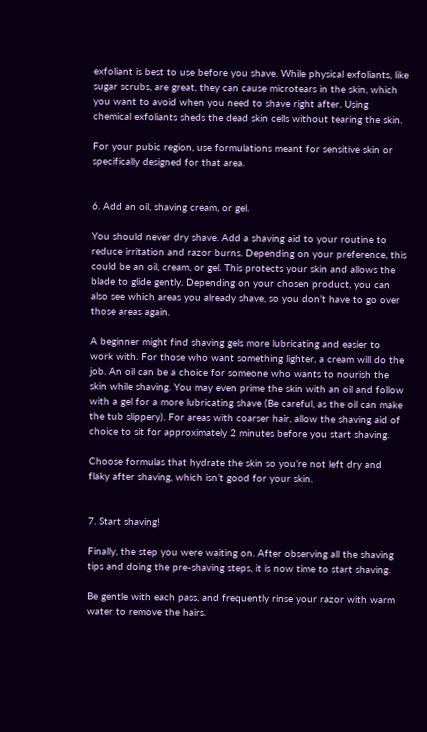exfoliant is best to use before you shave. While physical exfoliants, like sugar scrubs, are great, they can cause microtears in the skin, which you want to avoid when you need to shave right after. Using chemical exfoliants sheds the dead skin cells without tearing the skin.

For your pubic region, use formulations meant for sensitive skin or specifically designed for that area.


6. Add an oil, shaving cream, or gel.

You should never dry shave. Add a shaving aid to your routine to reduce irritation and razor burns. Depending on your preference, this could be an oil, cream, or gel. This protects your skin and allows the blade to glide gently. Depending on your chosen product, you can also see which areas you already shave, so you don’t have to go over those areas again.

A beginner might find shaving gels more lubricating and easier to work with. For those who want something lighter, a cream will do the job. An oil can be a choice for someone who wants to nourish the skin while shaving. You may even prime the skin with an oil and follow with a gel for a more lubricating shave (Be careful, as the oil can make the tub slippery). For areas with coarser hair, allow the shaving aid of choice to sit for approximately 2 minutes before you start shaving.

Choose formulas that hydrate the skin so you’re not left dry and flaky after shaving, which isn’t good for your skin.


7. Start shaving!

Finally, the step you were waiting on. After observing all the shaving tips and doing the pre-shaving steps, it is now time to start shaving.

Be gentle with each pass, and frequently rinse your razor with warm water to remove the hairs.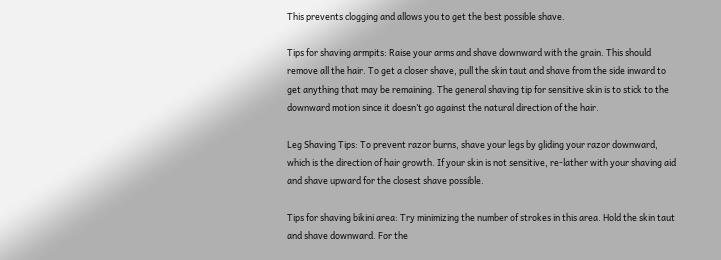This prevents clogging and allows you to get the best possible shave.

Tips for shaving armpits: Raise your arms and shave downward with the grain. This should remove all the hair. To get a closer shave, pull the skin taut and shave from the side inward to get anything that may be remaining. The general shaving tip for sensitive skin is to stick to the downward motion since it doesn’t go against the natural direction of the hair.

Leg Shaving Tips: To prevent razor burns, shave your legs by gliding your razor downward, which is the direction of hair growth. If your skin is not sensitive, re-lather with your shaving aid and shave upward for the closest shave possible.

Tips for shaving bikini area: Try minimizing the number of strokes in this area. Hold the skin taut and shave downward. For the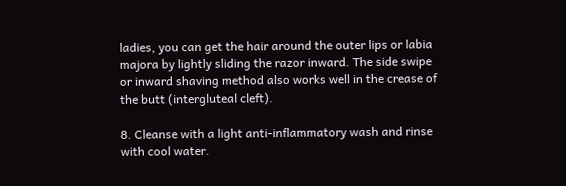ladies, you can get the hair around the outer lips or labia majora by lightly sliding the razor inward. The side swipe or inward shaving method also works well in the crease of the butt (intergluteal cleft).

8. Cleanse with a light anti-inflammatory wash and rinse with cool water.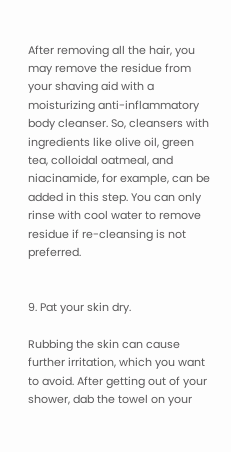After removing all the hair, you may remove the residue from your shaving aid with a moisturizing anti-inflammatory body cleanser. So, cleansers with ingredients like olive oil, green tea, colloidal oatmeal, and niacinamide, for example, can be added in this step. You can only rinse with cool water to remove residue if re-cleansing is not preferred.


9. Pat your skin dry.

Rubbing the skin can cause further irritation, which you want to avoid. After getting out of your shower, dab the towel on your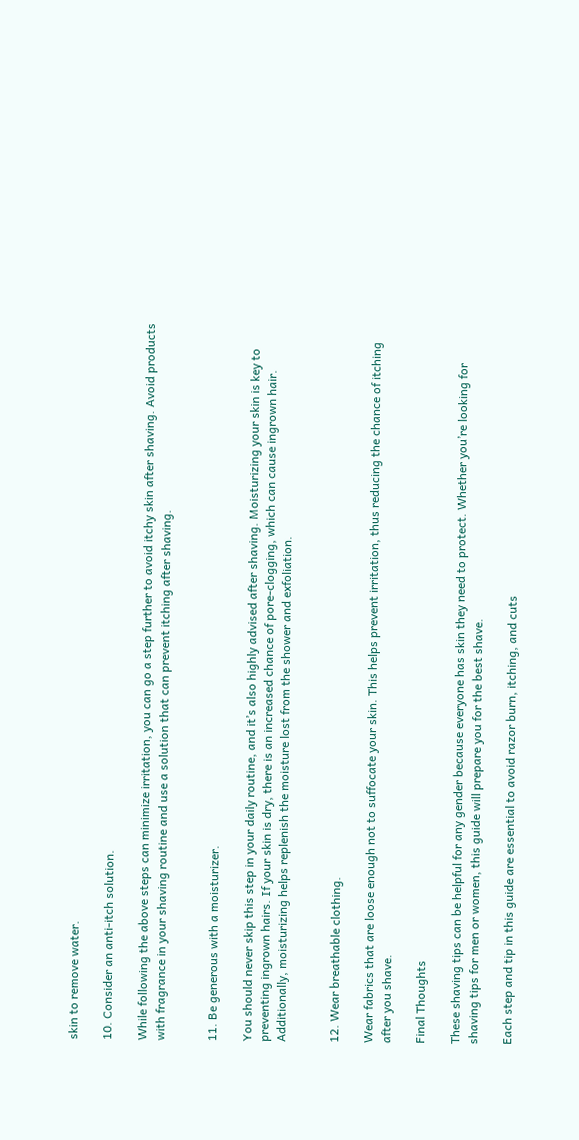skin to remove water.

10. Consider an anti-itch solution.

While following the above steps can minimize irritation, you can go a step further to avoid itchy skin after shaving. Avoid products with fragrance in your shaving routine and use a solution that can prevent itching after shaving.


11. Be generous with a moisturizer.

You should never skip this step in your daily routine, and it’s also highly advised after shaving. Moisturizing your skin is key to preventing ingrown hairs. If your skin is dry, there is an increased chance of pore-clogging, which can cause ingrown hair. Additionally, moisturizing helps replenish the moisture lost from the shower and exfoliation.


12. Wear breathable clothing.

Wear fabrics that are loose enough not to suffocate your skin. This helps prevent irritation, thus reducing the chance of itching after you shave.

Final Thoughts

These shaving tips can be helpful for any gender because everyone has skin they need to protect. Whether you’re looking for shaving tips for men or women, this guide will prepare you for the best shave.

Each step and tip in this guide are essential to avoid razor burn, itching, and cuts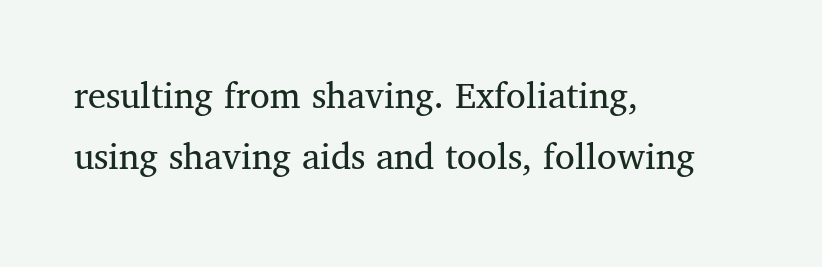resulting from shaving. Exfoliating, using shaving aids and tools, following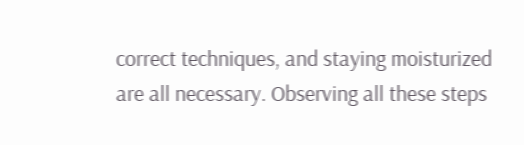correct techniques, and staying moisturized are all necessary. Observing all these steps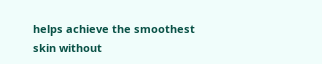helps achieve the smoothest skin without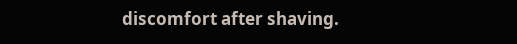discomfort after shaving.